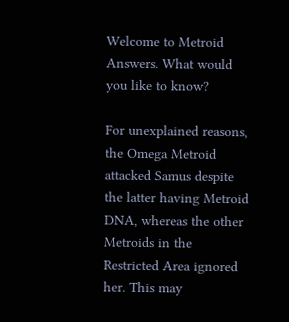Welcome to Metroid Answers. What would you like to know?

For unexplained reasons, the Omega Metroid attacked Samus despite the latter having Metroid DNA, whereas the other Metroids in the Restricted Area ignored her. This may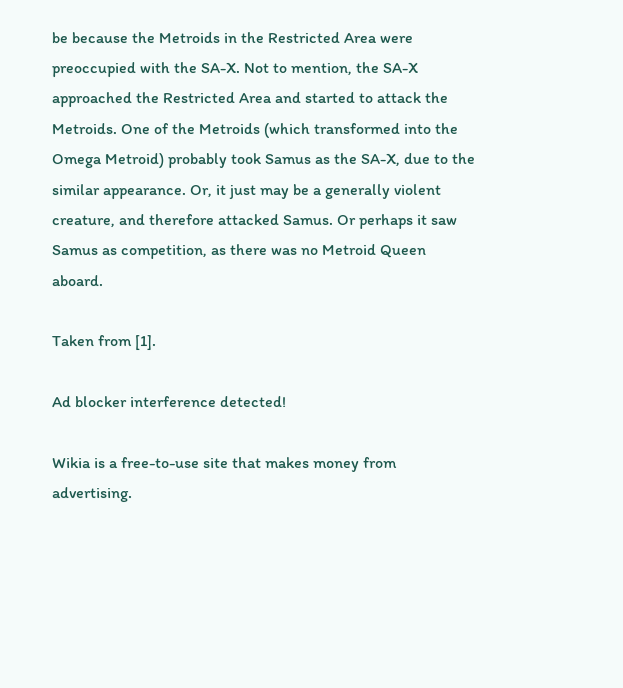be because the Metroids in the Restricted Area were preoccupied with the SA-X. Not to mention, the SA-X approached the Restricted Area and started to attack the Metroids. One of the Metroids (which transformed into the Omega Metroid) probably took Samus as the SA-X, due to the similar appearance. Or, it just may be a generally violent creature, and therefore attacked Samus. Or perhaps it saw Samus as competition, as there was no Metroid Queen aboard.

Taken from [1].

Ad blocker interference detected!

Wikia is a free-to-use site that makes money from advertising.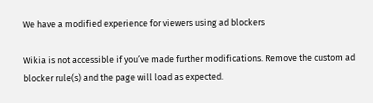We have a modified experience for viewers using ad blockers

Wikia is not accessible if you’ve made further modifications. Remove the custom ad blocker rule(s) and the page will load as expected.